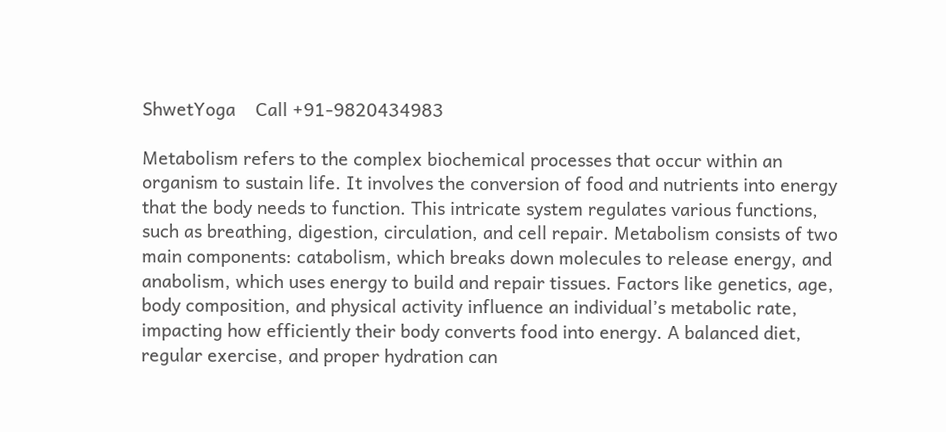ShwetYoga    Call +91-9820434983

Metabolism refers to the complex biochemical processes that occur within an organism to sustain life. It involves the conversion of food and nutrients into energy that the body needs to function. This intricate system regulates various functions, such as breathing, digestion, circulation, and cell repair. Metabolism consists of two main components: catabolism, which breaks down molecules to release energy, and anabolism, which uses energy to build and repair tissues. Factors like genetics, age, body composition, and physical activity influence an individual’s metabolic rate, impacting how efficiently their body converts food into energy. A balanced diet, regular exercise, and proper hydration can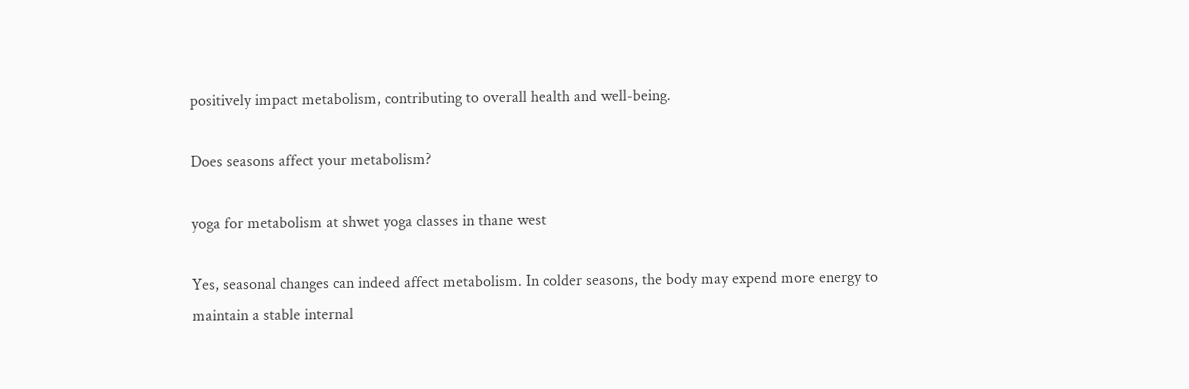positively impact metabolism, contributing to overall health and well-being.

Does seasons affect your metabolism?

yoga for metabolism at shwet yoga classes in thane west

Yes, seasonal changes can indeed affect metabolism. In colder seasons, the body may expend more energy to maintain a stable internal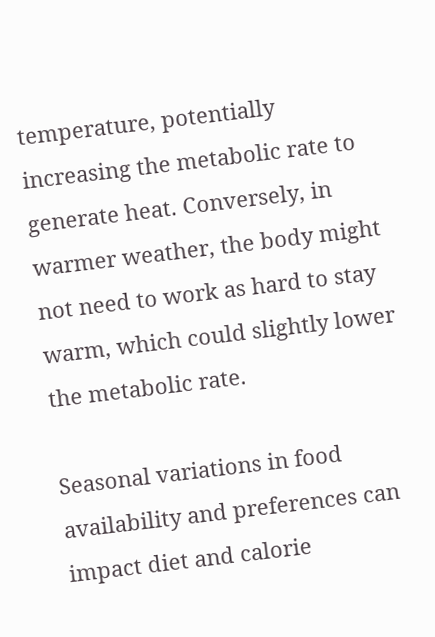temperature, potentially increasing the metabolic rate to generate heat. Conversely, in warmer weather, the body might not need to work as hard to stay warm, which could slightly lower the metabolic rate.

Seasonal variations in food availability and preferences can impact diet and calorie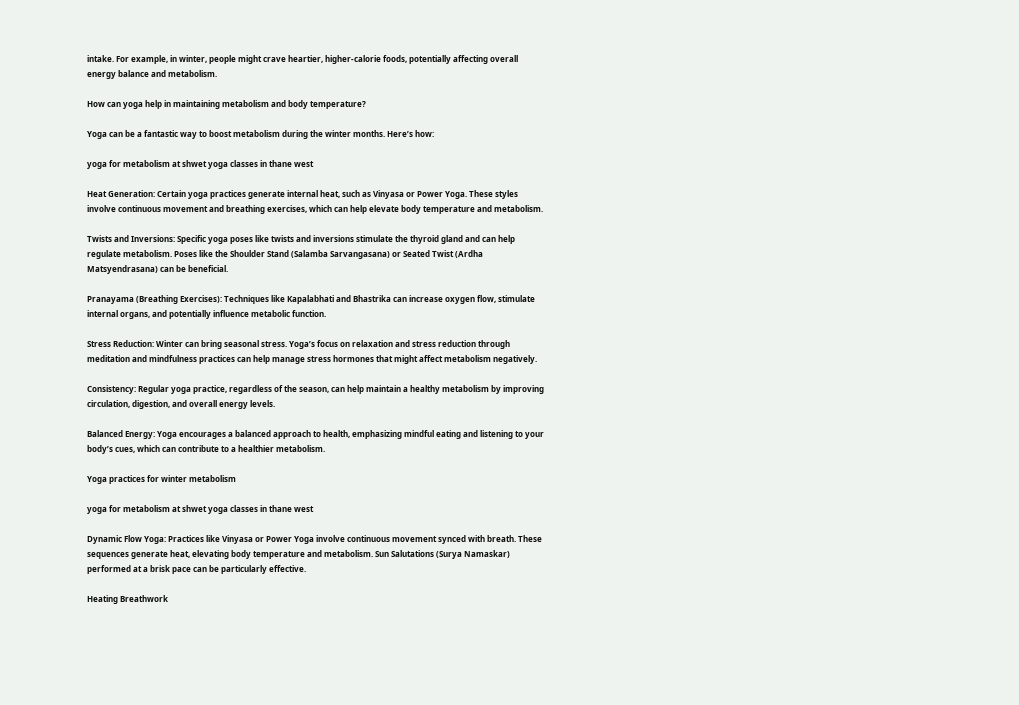intake. For example, in winter, people might crave heartier, higher-calorie foods, potentially affecting overall energy balance and metabolism.

How can yoga help in maintaining metabolism and body temperature?

Yoga can be a fantastic way to boost metabolism during the winter months. Here’s how:

yoga for metabolism at shwet yoga classes in thane west

Heat Generation: Certain yoga practices generate internal heat, such as Vinyasa or Power Yoga. These styles involve continuous movement and breathing exercises, which can help elevate body temperature and metabolism.

Twists and Inversions: Specific yoga poses like twists and inversions stimulate the thyroid gland and can help regulate metabolism. Poses like the Shoulder Stand (Salamba Sarvangasana) or Seated Twist (Ardha Matsyendrasana) can be beneficial.

Pranayama (Breathing Exercises): Techniques like Kapalabhati and Bhastrika can increase oxygen flow, stimulate internal organs, and potentially influence metabolic function.

Stress Reduction: Winter can bring seasonal stress. Yoga’s focus on relaxation and stress reduction through meditation and mindfulness practices can help manage stress hormones that might affect metabolism negatively.

Consistency: Regular yoga practice, regardless of the season, can help maintain a healthy metabolism by improving circulation, digestion, and overall energy levels.

Balanced Energy: Yoga encourages a balanced approach to health, emphasizing mindful eating and listening to your body’s cues, which can contribute to a healthier metabolism.

Yoga practices for winter metabolism

yoga for metabolism at shwet yoga classes in thane west

Dynamic Flow Yoga: Practices like Vinyasa or Power Yoga involve continuous movement synced with breath. These sequences generate heat, elevating body temperature and metabolism. Sun Salutations (Surya Namaskar) performed at a brisk pace can be particularly effective.

Heating Breathwork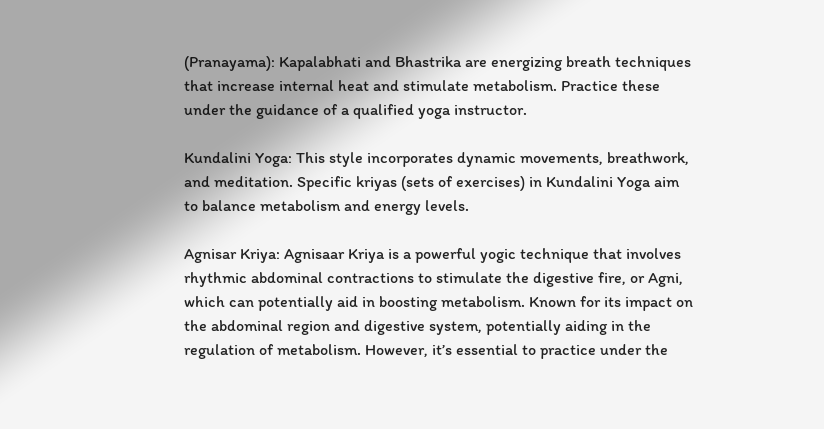(Pranayama): Kapalabhati and Bhastrika are energizing breath techniques that increase internal heat and stimulate metabolism. Practice these under the guidance of a qualified yoga instructor.

Kundalini Yoga: This style incorporates dynamic movements, breathwork, and meditation. Specific kriyas (sets of exercises) in Kundalini Yoga aim to balance metabolism and energy levels.

Agnisar Kriya: Agnisaar Kriya is a powerful yogic technique that involves rhythmic abdominal contractions to stimulate the digestive fire, or Agni, which can potentially aid in boosting metabolism. Known for its impact on the abdominal region and digestive system, potentially aiding in the regulation of metabolism. However, it’s essential to practice under the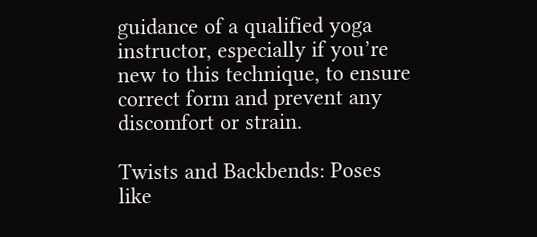guidance of a qualified yoga instructor, especially if you’re new to this technique, to ensure correct form and prevent any discomfort or strain.

Twists and Backbends: Poses like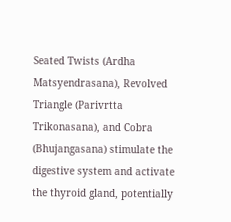Seated Twists (Ardha Matsyendrasana), Revolved Triangle (Parivrtta Trikonasana), and Cobra (Bhujangasana) stimulate the digestive system and activate the thyroid gland, potentially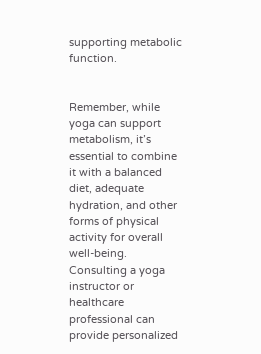supporting metabolic function.


Remember, while yoga can support metabolism, it’s essential to combine it with a balanced diet, adequate hydration, and other forms of physical activity for overall well-being. Consulting a yoga instructor or healthcare professional can provide personalized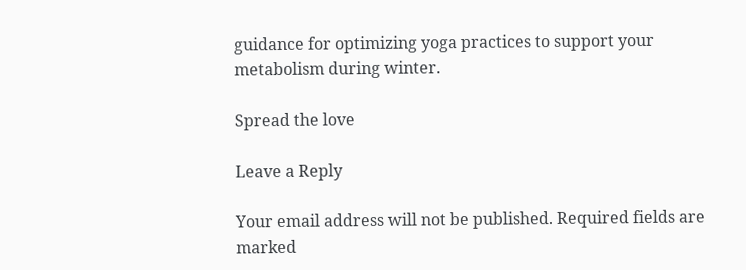guidance for optimizing yoga practices to support your metabolism during winter.

Spread the love

Leave a Reply

Your email address will not be published. Required fields are marked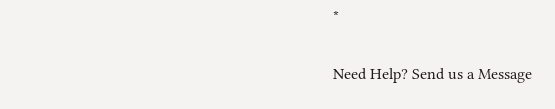*

Need Help? Send us a Message